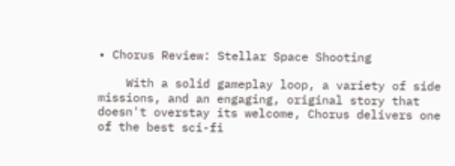• Chorus Review: Stellar Space Shooting

    With a solid gameplay loop, a variety of side missions, and an engaging, original story that doesn't overstay its welcome, Chorus delivers one of the best sci-fi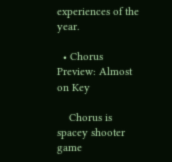experiences of the year.

  • Chorus Preview: Almost on Key

    Chorus is spacey shooter game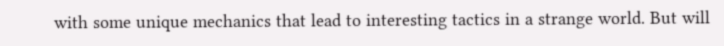with some unique mechanics that lead to interesting tactics in a strange world. But will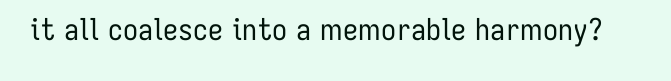it all coalesce into a memorable harmony?